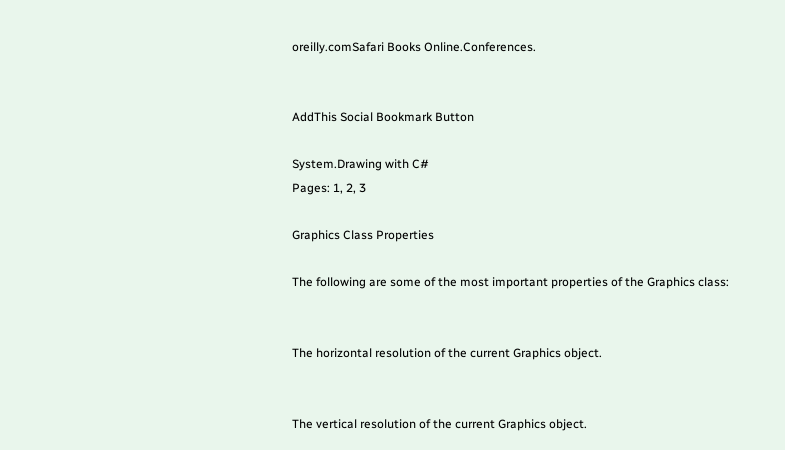oreilly.comSafari Books Online.Conferences.


AddThis Social Bookmark Button

System.Drawing with C#
Pages: 1, 2, 3

Graphics Class Properties

The following are some of the most important properties of the Graphics class:


The horizontal resolution of the current Graphics object.


The vertical resolution of the current Graphics object.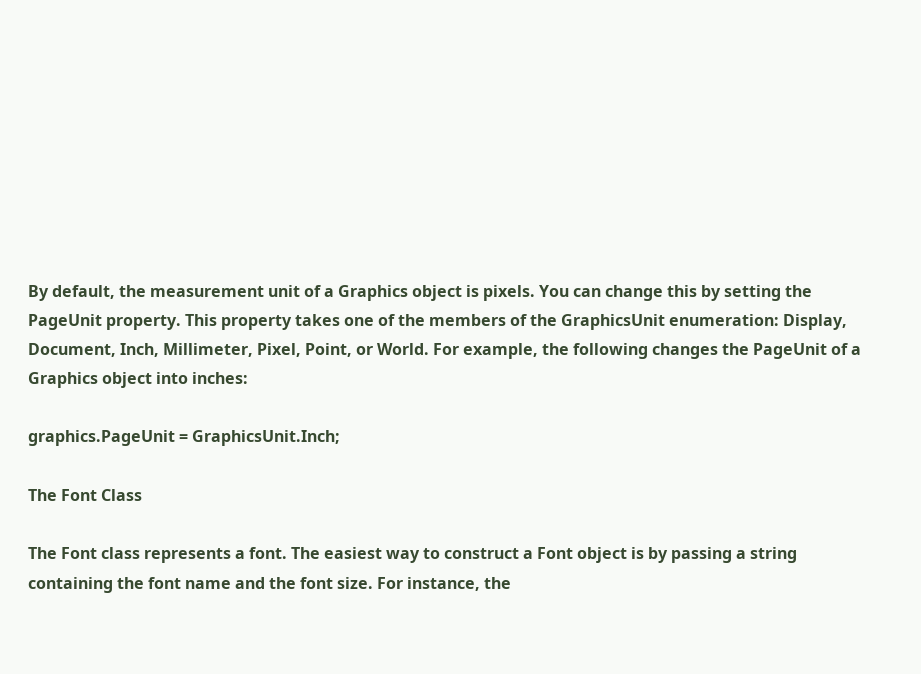By default, the measurement unit of a Graphics object is pixels. You can change this by setting the PageUnit property. This property takes one of the members of the GraphicsUnit enumeration: Display, Document, Inch, Millimeter, Pixel, Point, or World. For example, the following changes the PageUnit of a Graphics object into inches:

graphics.PageUnit = GraphicsUnit.Inch;

The Font Class

The Font class represents a font. The easiest way to construct a Font object is by passing a string containing the font name and the font size. For instance, the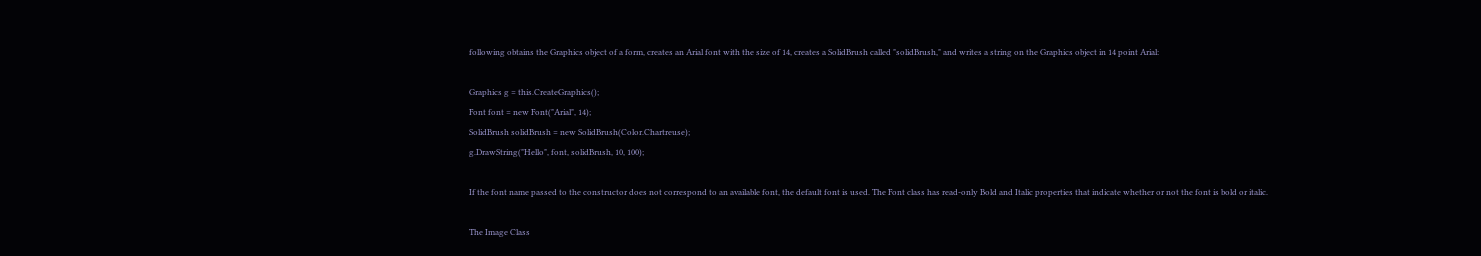following obtains the Graphics object of a form, creates an Arial font with the size of 14, creates a SolidBrush called "solidBrush," and writes a string on the Graphics object in 14 point Arial:

Graphics g = this.CreateGraphics();
Font font = new Font("Arial", 14);
SolidBrush solidBrush = new SolidBrush(Color.Chartreuse);
g.DrawString("Hello", font, solidBrush, 10, 100);

If the font name passed to the constructor does not correspond to an available font, the default font is used. The Font class has read-only Bold and Italic properties that indicate whether or not the font is bold or italic.

The Image Class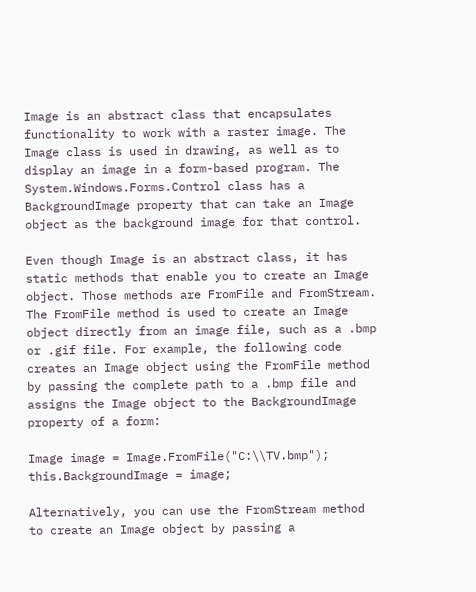Image is an abstract class that encapsulates functionality to work with a raster image. The Image class is used in drawing, as well as to display an image in a form-based program. The System.Windows.Forms.Control class has a BackgroundImage property that can take an Image object as the background image for that control.

Even though Image is an abstract class, it has static methods that enable you to create an Image object. Those methods are FromFile and FromStream. The FromFile method is used to create an Image object directly from an image file, such as a .bmp or .gif file. For example, the following code creates an Image object using the FromFile method by passing the complete path to a .bmp file and assigns the Image object to the BackgroundImage property of a form:

Image image = Image.FromFile("C:\\TV.bmp");
this.BackgroundImage = image;

Alternatively, you can use the FromStream method to create an Image object by passing a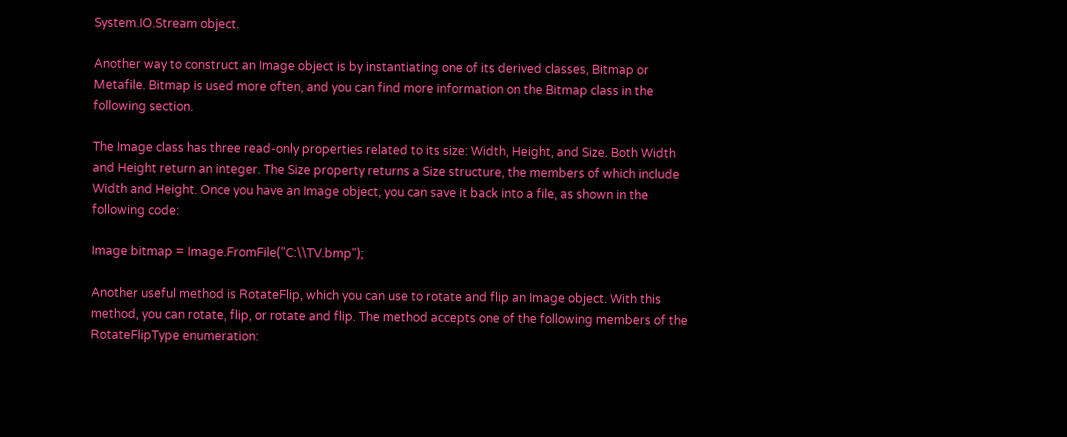System.IO.Stream object.

Another way to construct an Image object is by instantiating one of its derived classes, Bitmap or Metafile. Bitmap is used more often, and you can find more information on the Bitmap class in the following section.

The Image class has three read-only properties related to its size: Width, Height, and Size. Both Width and Height return an integer. The Size property returns a Size structure, the members of which include Width and Height. Once you have an Image object, you can save it back into a file, as shown in the following code:

Image bitmap = Image.FromFile("C:\\TV.bmp");

Another useful method is RotateFlip, which you can use to rotate and flip an Image object. With this method, you can rotate, flip, or rotate and flip. The method accepts one of the following members of the RotateFlipType enumeration: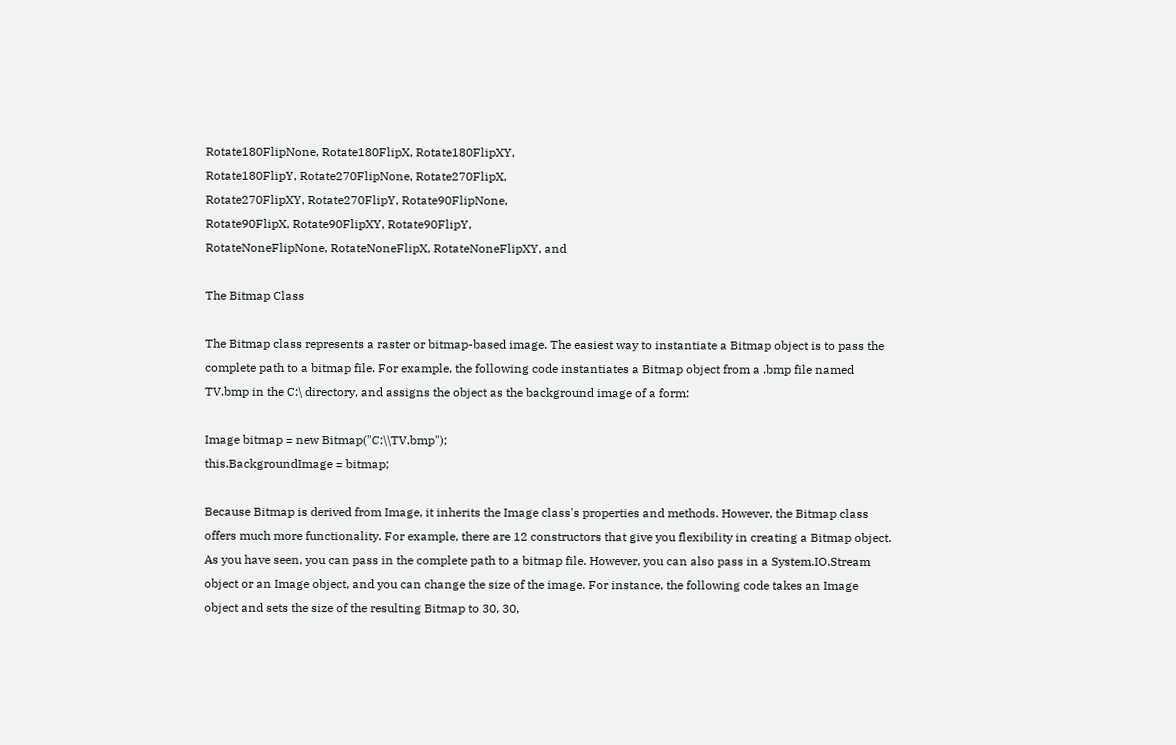Rotate180FlipNone, Rotate180FlipX, Rotate180FlipXY,
Rotate180FlipY, Rotate270FlipNone, Rotate270FlipX,
Rotate270FlipXY, Rotate270FlipY, Rotate90FlipNone,
Rotate90FlipX, Rotate90FlipXY, Rotate90FlipY,
RotateNoneFlipNone, RotateNoneFlipX, RotateNoneFlipXY, and

The Bitmap Class

The Bitmap class represents a raster or bitmap-based image. The easiest way to instantiate a Bitmap object is to pass the complete path to a bitmap file. For example, the following code instantiates a Bitmap object from a .bmp file named TV.bmp in the C:\ directory, and assigns the object as the background image of a form:

Image bitmap = new Bitmap("C:\\TV.bmp");
this.BackgroundImage = bitmap;

Because Bitmap is derived from Image, it inherits the Image class's properties and methods. However, the Bitmap class offers much more functionality. For example, there are 12 constructors that give you flexibility in creating a Bitmap object. As you have seen, you can pass in the complete path to a bitmap file. However, you can also pass in a System.IO.Stream object or an Image object, and you can change the size of the image. For instance, the following code takes an Image object and sets the size of the resulting Bitmap to 30, 30,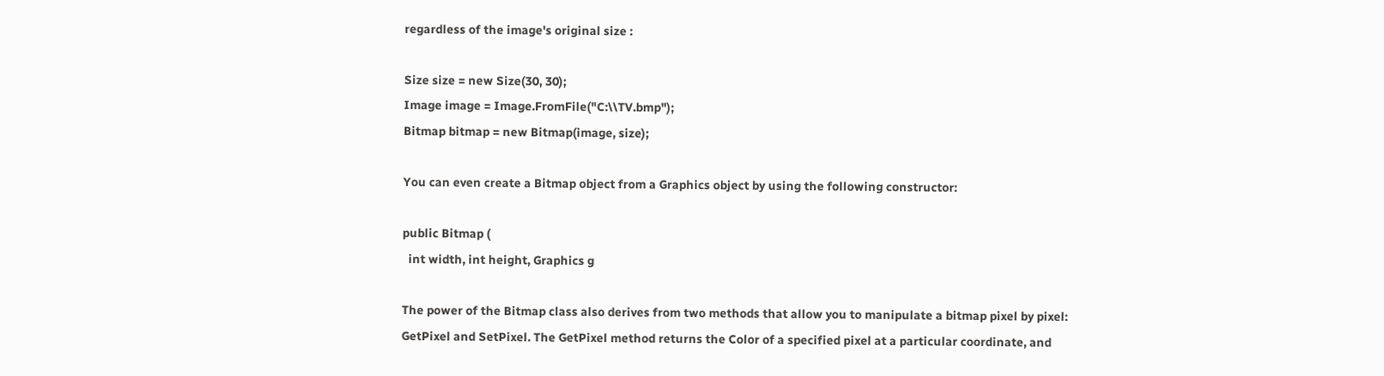regardless of the image's original size :

Size size = new Size(30, 30);
Image image = Image.FromFile("C:\\TV.bmp");
Bitmap bitmap = new Bitmap(image, size);

You can even create a Bitmap object from a Graphics object by using the following constructor:

public Bitmap (
  int width, int height, Graphics g

The power of the Bitmap class also derives from two methods that allow you to manipulate a bitmap pixel by pixel: GetPixel and SetPixel. The GetPixel method returns the Color of a specified pixel at a particular coordinate, and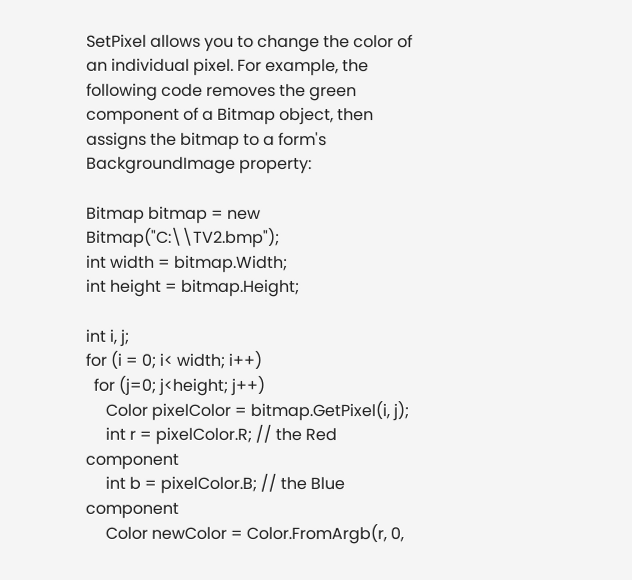SetPixel allows you to change the color of an individual pixel. For example, the following code removes the green component of a Bitmap object, then assigns the bitmap to a form's BackgroundImage property:

Bitmap bitmap = new Bitmap("C:\\TV2.bmp");
int width = bitmap.Width;
int height = bitmap.Height;

int i, j;
for (i = 0; i< width; i++)
  for (j=0; j<height; j++)
     Color pixelColor = bitmap.GetPixel(i, j);
     int r = pixelColor.R; // the Red component
     int b = pixelColor.B; // the Blue component
     Color newColor = Color.FromArgb(r, 0,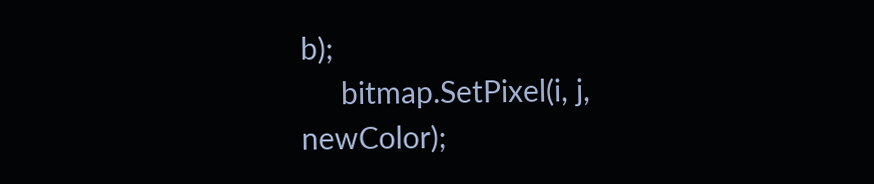b);
     bitmap.SetPixel(i, j, newColor);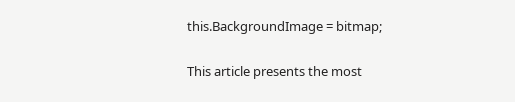this.BackgroundImage = bitmap;


This article presents the most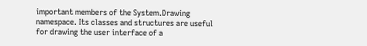important members of the System.Drawing namespace. Its classes and structures are useful for drawing the user interface of a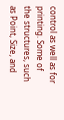control as well as for printing. Some of the structures, such as Point, Size, and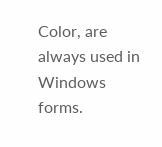Color, are always used in Windows forms.